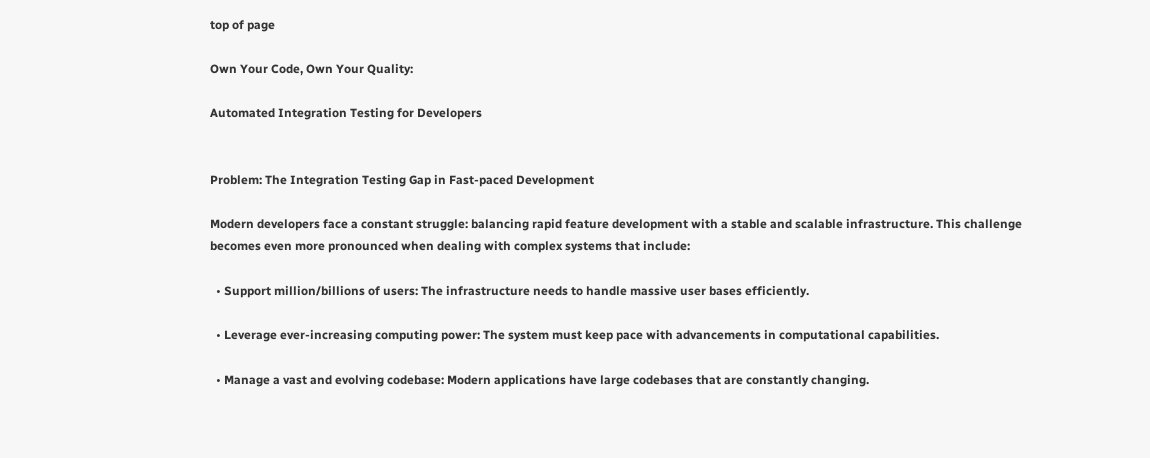top of page

Own Your Code, Own Your Quality:

Automated Integration Testing for Developers


Problem: The Integration Testing Gap in Fast-paced Development

Modern developers face a constant struggle: balancing rapid feature development with a stable and scalable infrastructure. This challenge becomes even more pronounced when dealing with complex systems that include:

  • Support million/billions of users: The infrastructure needs to handle massive user bases efficiently.

  • Leverage ever-increasing computing power: The system must keep pace with advancements in computational capabilities.

  • Manage a vast and evolving codebase: Modern applications have large codebases that are constantly changing.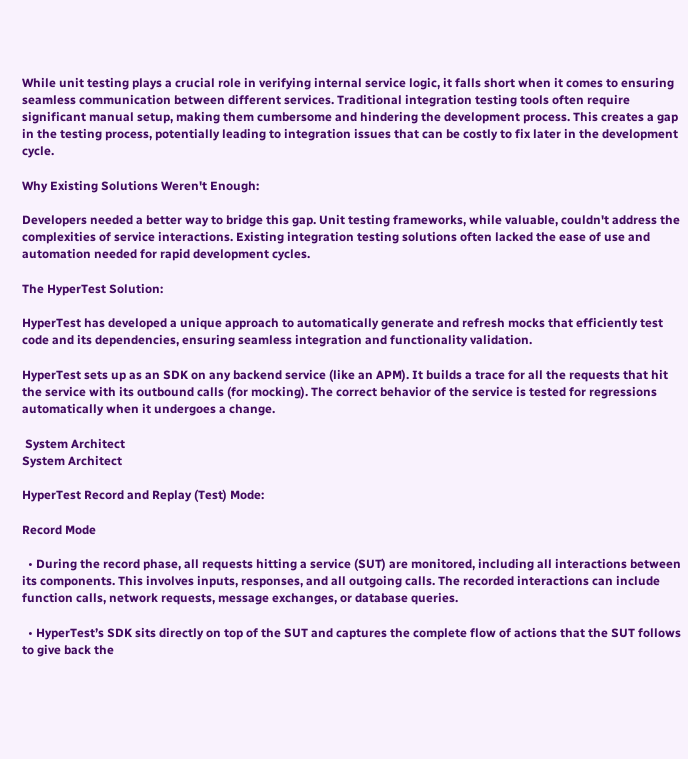While unit testing plays a crucial role in verifying internal service logic, it falls short when it comes to ensuring seamless communication between different services. Traditional integration testing tools often require significant manual setup, making them cumbersome and hindering the development process. This creates a gap in the testing process, potentially leading to integration issues that can be costly to fix later in the development cycle.

Why Existing Solutions Weren't Enough:

Developers needed a better way to bridge this gap. Unit testing frameworks, while valuable, couldn't address the complexities of service interactions. Existing integration testing solutions often lacked the ease of use and automation needed for rapid development cycles.

The HyperTest Solution:

HyperTest has developed a unique approach to automatically generate and refresh mocks that efficiently test code and its dependencies, ensuring seamless integration and functionality validation.

HyperTest sets up as an SDK on any backend service (like an APM). It builds a trace for all the requests that hit the service with its outbound calls (for mocking). The correct behavior of the service is tested for regressions automatically when it undergoes a change.

 System Architect
System Architect

HyperTest Record and Replay (Test) Mode:

Record Mode

  • During the record phase, all requests hitting a service (SUT) are monitored, including all interactions between its components. This involves inputs, responses, and all outgoing calls. The recorded interactions can include function calls, network requests, message exchanges, or database queries.

  • HyperTest’s SDK sits directly on top of the SUT and captures the complete flow of actions that the SUT follows to give back the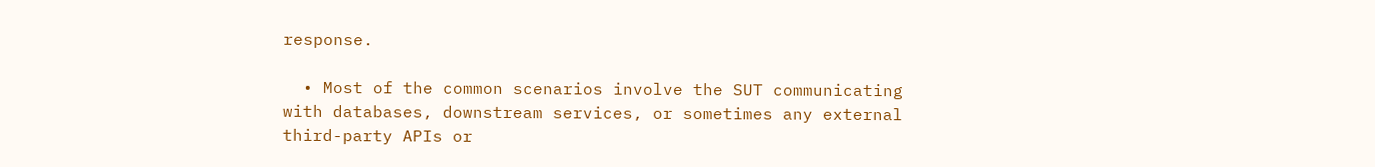response.

  • Most of the common scenarios involve the SUT communicating with databases, downstream services, or sometimes any external third-party APIs or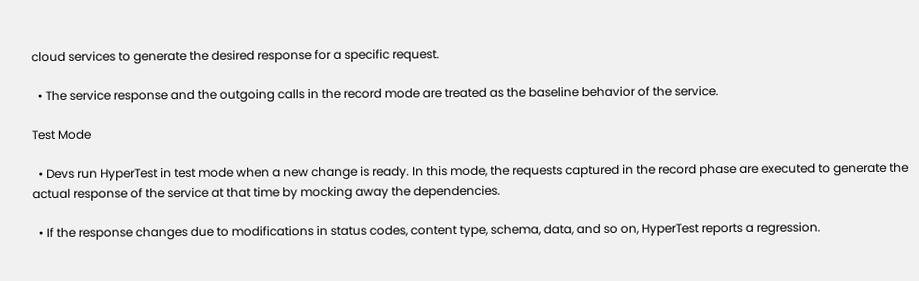cloud services to generate the desired response for a specific request.

  • The service response and the outgoing calls in the record mode are treated as the baseline behavior of the service.

Test Mode

  • Devs run HyperTest in test mode when a new change is ready. In this mode, the requests captured in the record phase are executed to generate the actual response of the service at that time by mocking away the dependencies.

  • If the response changes due to modifications in status codes, content type, schema, data, and so on, HyperTest reports a regression.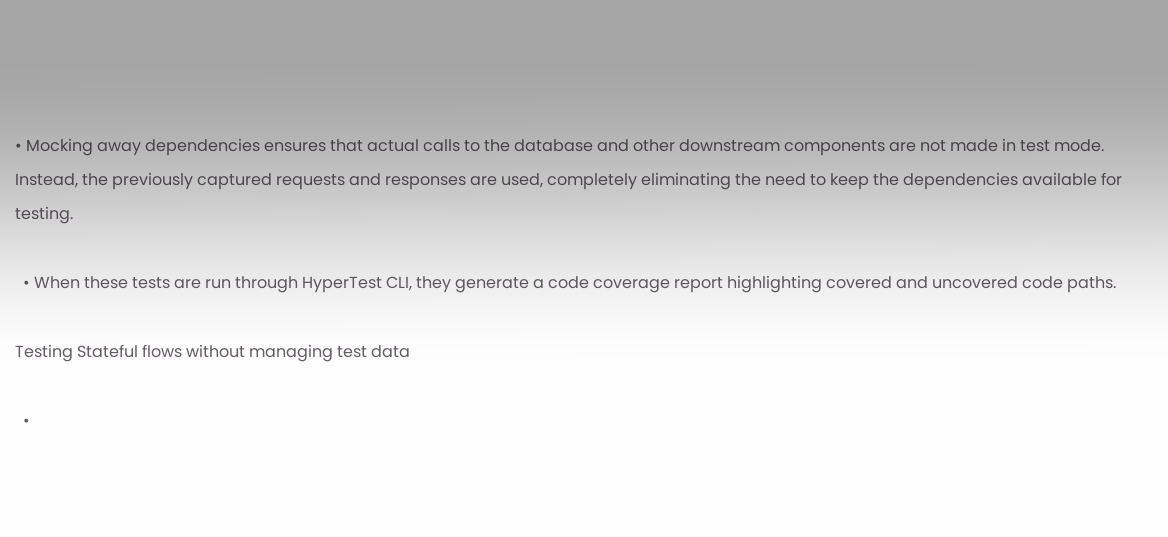• Mocking away dependencies ensures that actual calls to the database and other downstream components are not made in test mode. Instead, the previously captured requests and responses are used, completely eliminating the need to keep the dependencies available for testing.

  • When these tests are run through HyperTest CLI, they generate a code coverage report highlighting covered and uncovered code paths.

Testing Stateful flows without managing test data

  •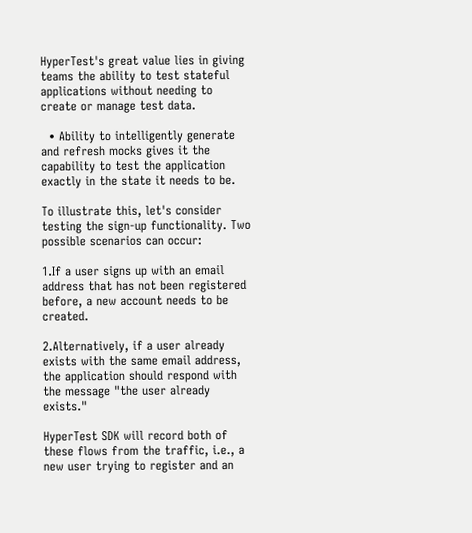HyperTest's great value lies in giving teams the ability to test stateful applications without needing to create or manage test data.

  • Ability to intelligently generate and refresh mocks gives it the capability to test the application exactly in the state it needs to be.

To illustrate this, let's consider testing the sign-up functionality. Two possible scenarios can occur:

1.If a user signs up with an email address that has not been registered before, a new account needs to be created.

2.Alternatively, if a user already exists with the same email address, the application should respond with the message "the user already exists."

HyperTest SDK will record both of these flows from the traffic, i.e., a new user trying to register and an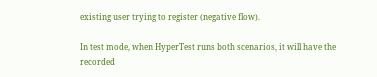existing user trying to register (negative flow).

In test mode, when HyperTest runs both scenarios, it will have the recorded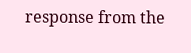response from the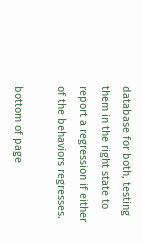database for both, testing them in the right state to report a regression if either of the behaviors regresses.

bottom of page